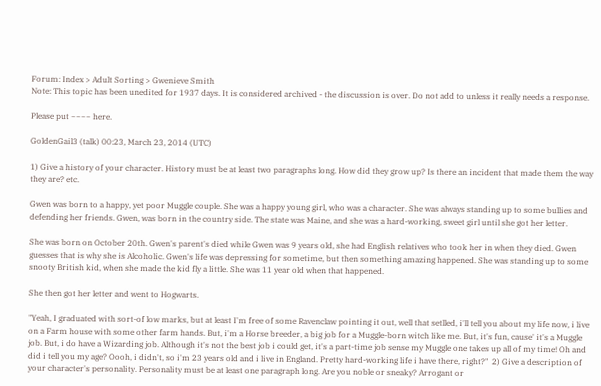Forum: Index > Adult Sorting > Gwenieve Smith
Note: This topic has been unedited for 1937 days. It is considered archived - the discussion is over. Do not add to unless it really needs a response.

Please put ~~~~ here.

GoldenGail3 (talk) 00:23, March 23, 2014 (UTC)

1) Give a history of your character. History must be at least two paragraphs long. How did they grow up? Is there an incident that made them the way they are? etc.

Gwen was born to a happy, yet poor Muggle couple. She was a happy young girl, who was a character. She was always standing up to some bullies and defending her friends. Gwen, was born in the country side. The state was Maine, and she was a hard-working, sweet girl until she got her letter.

She was born on October 20th. Gwen's parent's died while Gwen was 9 years old, she had English relatives who took her in when they died. Gwen guesses that is why she is Alcoholic. Gwen's life was depressing for sometime, but then something amazing happened. She was standing up to some snooty British kid, when she made the kid fly a little. She was 11 year old when that happened.

She then got her letter and went to Hogwarts.

"Yeah, I graduated with sort-of low marks, but at least I'm free of some Ravenclaw pointing it out, well that setlled, i'll tell you about my life now, i live on a Farm house with some other farm hands. But, i'm a Horse breeder, a big job for a Muggle-born witch like me. But, it's fun, cause' it's a Muggle job. But, i do have a Wizarding job. Although it's not the best job i could get, it's a part-time job sense my Muggle one takes up all of my time! Oh and did i tell you my age? Oooh, i didn't, so i'm 23 years old and i live in England. Pretty hard-working life i have there, right?"  2) Give a description of your character's personality. Personality must be at least one paragraph long. Are you noble or sneaky? Arrogant or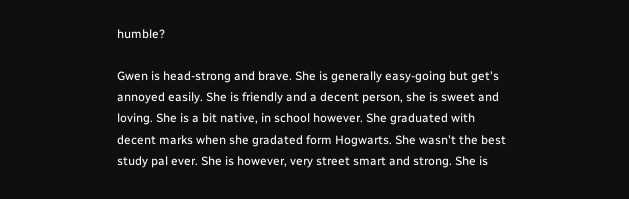humble?

Gwen is head-strong and brave. She is generally easy-going but get's annoyed easily. She is friendly and a decent person, she is sweet and loving. She is a bit native, in school however. She graduated with decent marks when she gradated form Hogwarts. She wasn't the best study pal ever. She is however, very street smart and strong. She is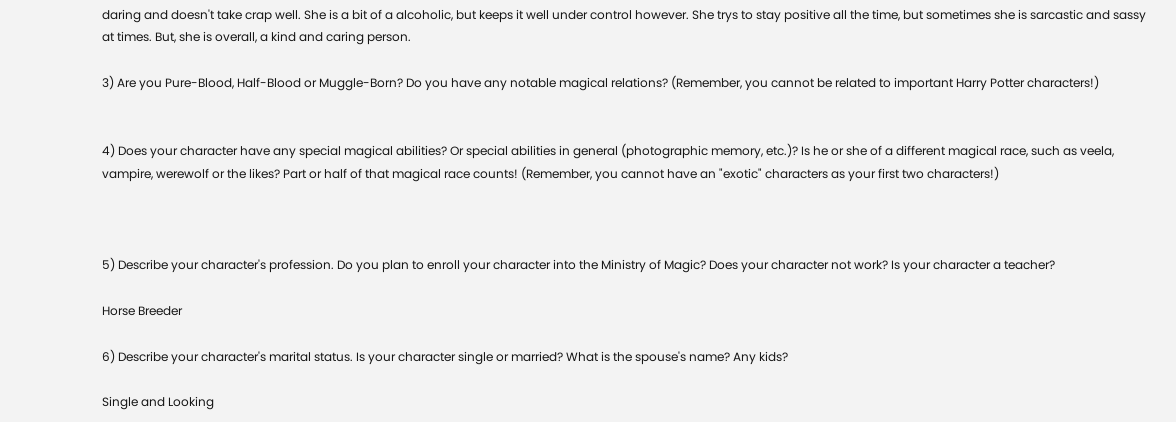daring and doesn't take crap well. She is a bit of a alcoholic, but keeps it well under control however. She trys to stay positive all the time, but sometimes she is sarcastic and sassy at times. But, she is overall, a kind and caring person.

3) Are you Pure-Blood, Half-Blood or Muggle-Born? Do you have any notable magical relations? (Remember, you cannot be related to important Harry Potter characters!)


4) Does your character have any special magical abilities? Or special abilities in general (photographic memory, etc.)? Is he or she of a different magical race, such as veela, vampire, werewolf or the likes? Part or half of that magical race counts! (Remember, you cannot have an "exotic" characters as your first two characters!)



5) Describe your character's profession. Do you plan to enroll your character into the Ministry of Magic? Does your character not work? Is your character a teacher?

Horse Breeder

6) Describe your character's marital status. Is your character single or married? What is the spouse's name? Any kids?

Single and Looking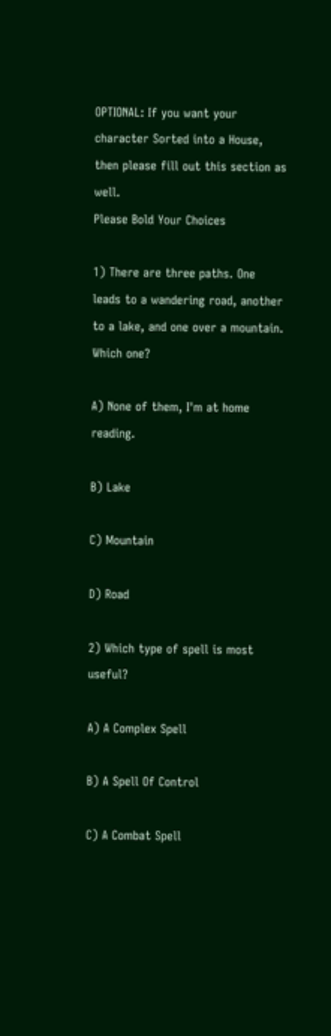OPTIONAL: If you want your character Sorted into a House, then please fill out this section as well.
Please Bold Your Choices

1) There are three paths. One leads to a wandering road, another to a lake, and one over a mountain. Which one?

A) None of them, I'm at home reading.

B) Lake

C) Mountain

D) Road

2) Which type of spell is most useful?

A) A Complex Spell

B) A Spell Of Control

C) A Combat Spell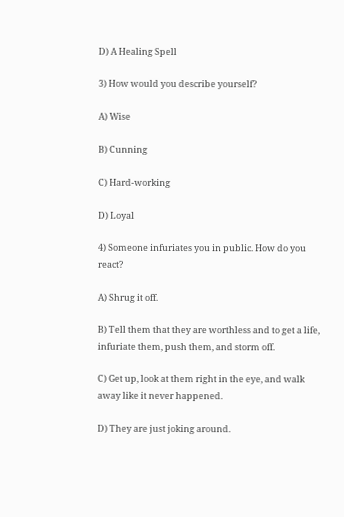D) A Healing Spell

3) How would you describe yourself?

A) Wise

B) Cunning

C) Hard-working

D) Loyal

4) Someone infuriates you in public. How do you react?

A) Shrug it off.

B) Tell them that they are worthless and to get a life, infuriate them, push them, and storm off.

C) Get up, look at them right in the eye, and walk away like it never happened.

D) They are just joking around.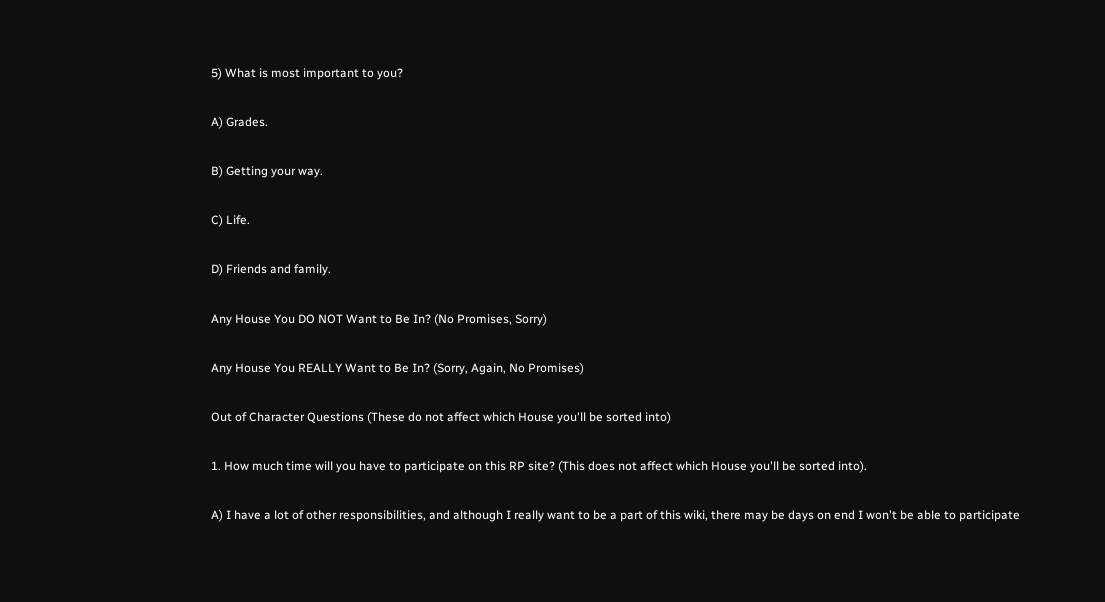5) What is most important to you?

A) Grades.

B) Getting your way.

C) Life.

D) Friends and family.

Any House You DO NOT Want to Be In? (No Promises, Sorry)

Any House You REALLY Want to Be In? (Sorry, Again, No Promises)

Out of Character Questions (These do not affect which House you'll be sorted into)

1. How much time will you have to participate on this RP site? (This does not affect which House you'll be sorted into).

A) I have a lot of other responsibilities, and although I really want to be a part of this wiki, there may be days on end I won't be able to participate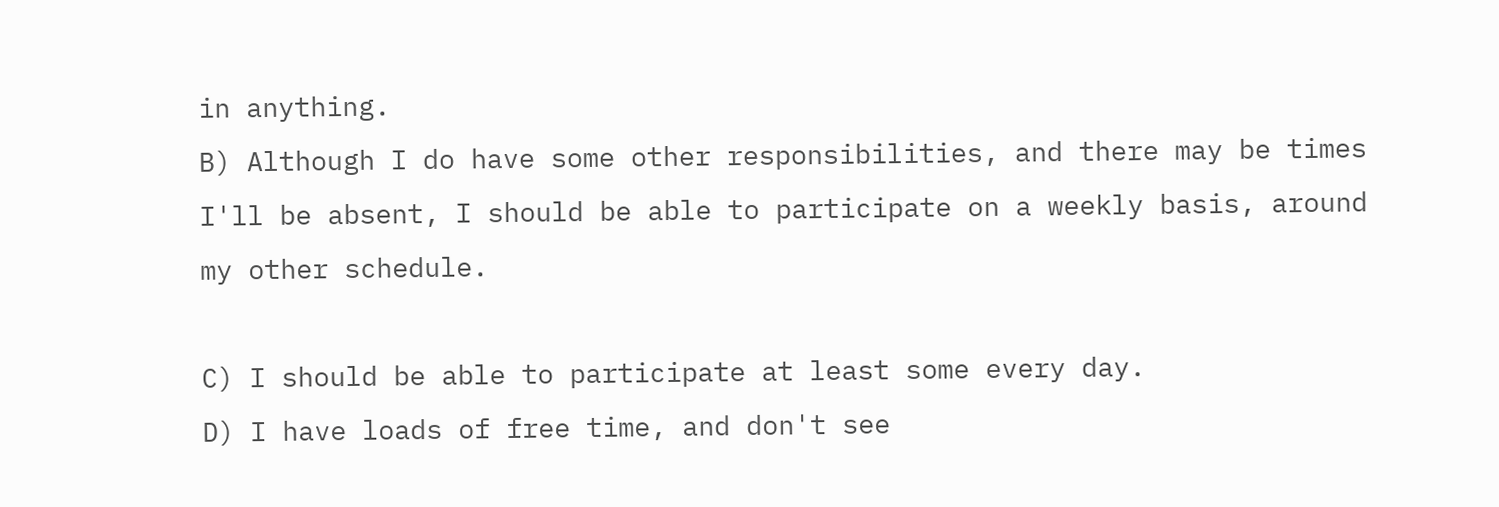in anything.
B) Although I do have some other responsibilities, and there may be times I'll be absent, I should be able to participate on a weekly basis, around my other schedule.

C) I should be able to participate at least some every day.
D) I have loads of free time, and don't see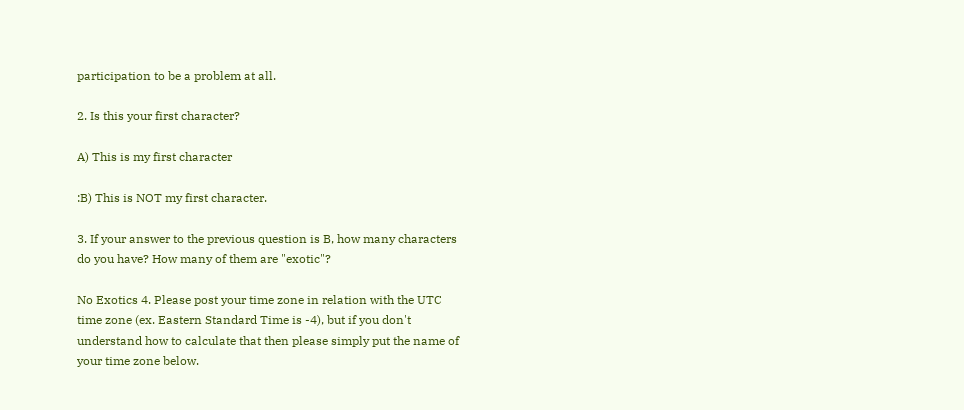participation to be a problem at all.

2. Is this your first character?

A) This is my first character

:B) This is NOT my first character.

3. If your answer to the previous question is B, how many characters do you have? How many of them are "exotic"?

No Exotics 4. Please post your time zone in relation with the UTC time zone (ex. Eastern Standard Time is -4), but if you don't understand how to calculate that then please simply put the name of your time zone below.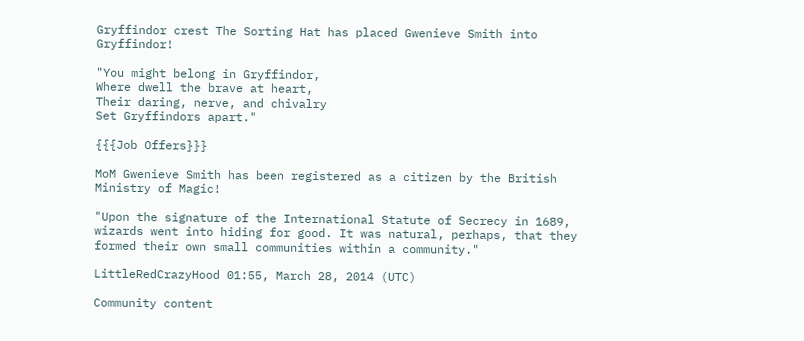Gryffindor crest The Sorting Hat has placed Gwenieve Smith into Gryffindor!

"You might belong in Gryffindor,
Where dwell the brave at heart,
Their daring, nerve, and chivalry
Set Gryffindors apart."

{{{Job Offers}}}

MoM Gwenieve Smith has been registered as a citizen by the British Ministry of Magic!

"Upon the signature of the International Statute of Secrecy in 1689, wizards went into hiding for good. It was natural, perhaps, that they formed their own small communities within a community."

LittleRedCrazyHood 01:55, March 28, 2014 (UTC)

Community content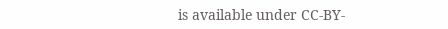is available under CC-BY-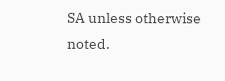SA unless otherwise noted.